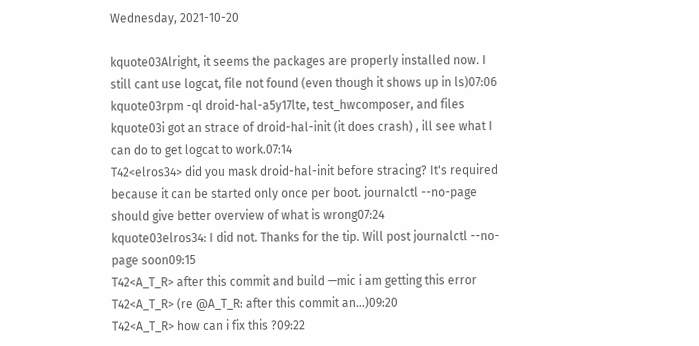Wednesday, 2021-10-20

kquote03Alright, it seems the packages are properly installed now. I still cant use logcat, file not found (even though it shows up in ls)07:06
kquote03rpm -ql droid-hal-a5y17lte, test_hwcomposer, and files
kquote03i got an strace of droid-hal-init (it does crash) , ill see what I can do to get logcat to work.07:14
T42<elros34> did you mask droid-hal-init before stracing? It's required because it can be started only once per boot. journalctl --no-page should give better overview of what is wrong07:24
kquote03elros34: I did not. Thanks for the tip. Will post journalctl --no-page soon09:15
T42<A_T_R> after this commit and build —mic i am getting this error
T42<A_T_R> (re @A_T_R: after this commit an...)09:20
T42<A_T_R> how can i fix this ?09:22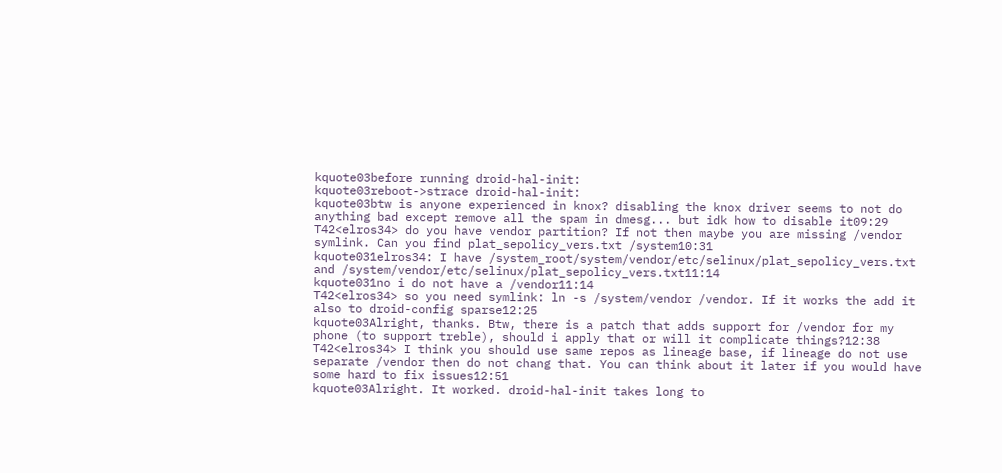kquote03before running droid-hal-init:
kquote03reboot->strace droid-hal-init:
kquote03btw is anyone experienced in knox? disabling the knox driver seems to not do anything bad except remove all the spam in dmesg... but idk how to disable it09:29
T42<elros34> do you have vendor partition? If not then maybe you are missing /vendor symlink. Can you find plat_sepolicy_vers.txt /system10:31
kquote031elros34: I have /system_root/system/vendor/etc/selinux/plat_sepolicy_vers.txt and /system/vendor/etc/selinux/plat_sepolicy_vers.txt11:14
kquote031no i do not have a /vendor11:14
T42<elros34> so you need symlink: ln -s /system/vendor /vendor. If it works the add it also to droid-config sparse12:25
kquote03Alright, thanks. Btw, there is a patch that adds support for /vendor for my phone (to support treble), should i apply that or will it complicate things?12:38
T42<elros34> I think you should use same repos as lineage base, if lineage do not use separate /vendor then do not chang that. You can think about it later if you would have some hard to fix issues12:51
kquote03Alright. It worked. droid-hal-init takes long to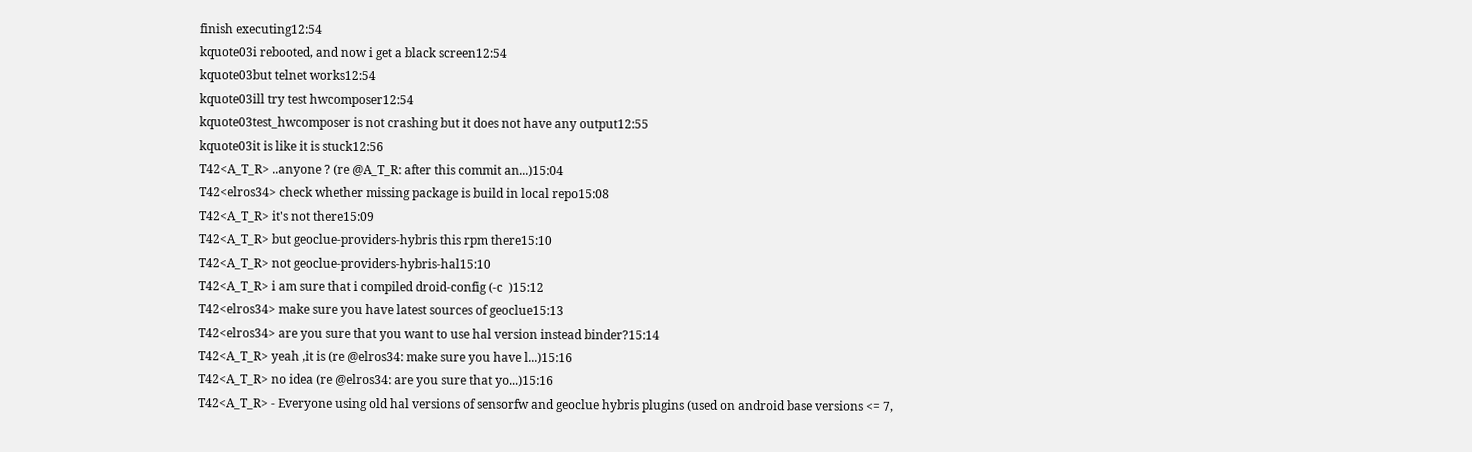finish executing12:54
kquote03i rebooted, and now i get a black screen12:54
kquote03but telnet works12:54
kquote03ill try test hwcomposer12:54
kquote03test_hwcomposer is not crashing but it does not have any output12:55
kquote03it is like it is stuck12:56
T42<A_T_R> ..anyone ? (re @A_T_R: after this commit an...)15:04
T42<elros34> check whether missing package is build in local repo15:08
T42<A_T_R> it's not there15:09
T42<A_T_R> but geoclue-providers-hybris this rpm there15:10
T42<A_T_R> not geoclue-providers-hybris-hal15:10
T42<A_T_R> i am sure that i compiled droid-config (-c  )15:12
T42<elros34> make sure you have latest sources of geoclue15:13
T42<elros34> are you sure that you want to use hal version instead binder?15:14
T42<A_T_R> yeah ,it is (re @elros34: make sure you have l...)15:16
T42<A_T_R> no idea (re @elros34: are you sure that yo...)15:16
T42<A_T_R> - Everyone using old hal versions of sensorfw and geoclue hybris plugins (used on android base versions <= 7,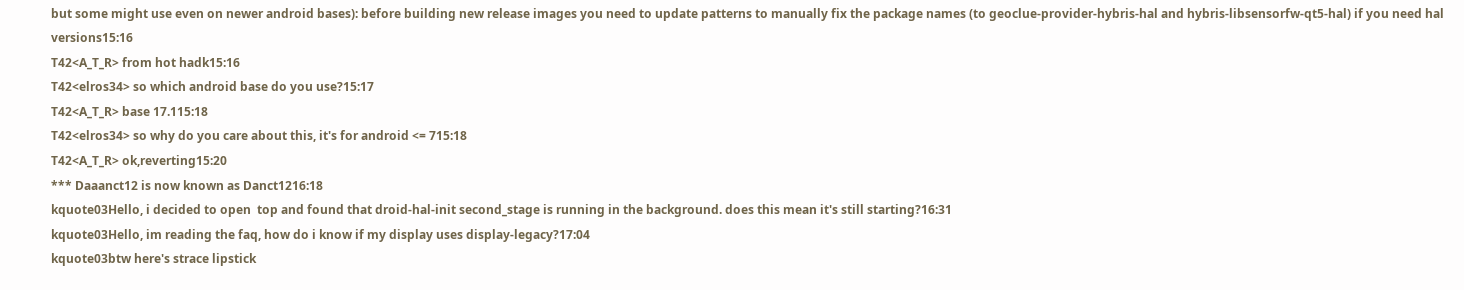but some might use even on newer android bases): before building new release images you need to update patterns to manually fix the package names (to geoclue-provider-hybris-hal and hybris-libsensorfw-qt5-hal) if you need hal versions15:16
T42<A_T_R> from hot hadk15:16
T42<elros34> so which android base do you use?15:17
T42<A_T_R> base 17.115:18
T42<elros34> so why do you care about this, it's for android <= 715:18
T42<A_T_R> ok,reverting15:20
*** Daaanct12 is now known as Danct1216:18
kquote03Hello, i decided to open  top and found that droid-hal-init second_stage is running in the background. does this mean it's still starting?16:31
kquote03Hello, im reading the faq, how do i know if my display uses display-legacy?17:04
kquote03btw here's strace lipstick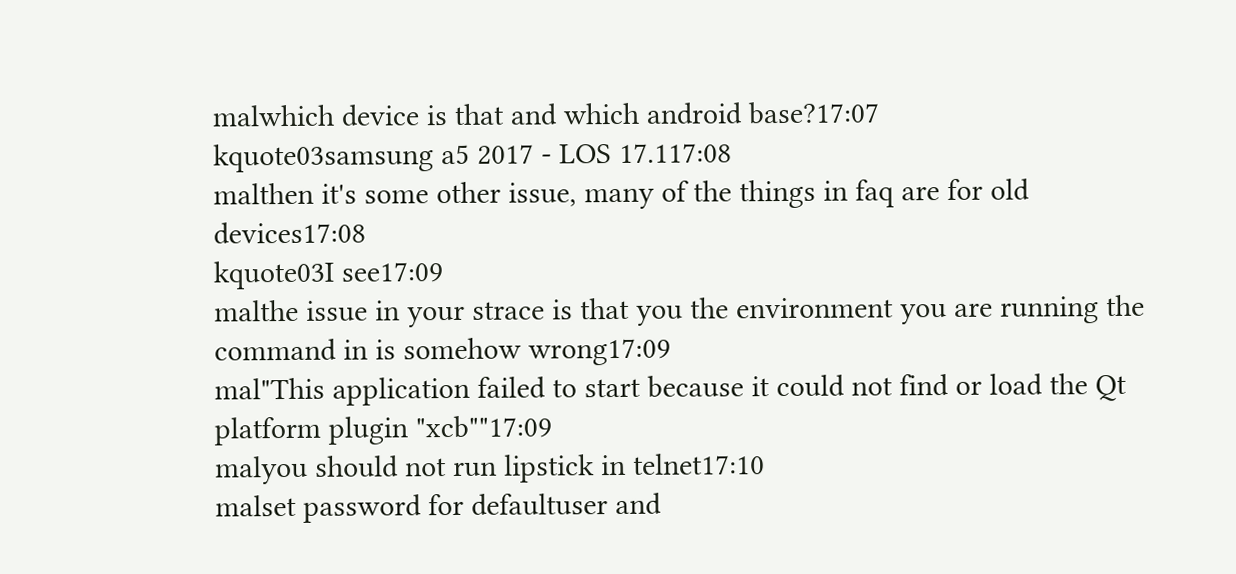malwhich device is that and which android base?17:07
kquote03samsung a5 2017 - LOS 17.117:08
malthen it's some other issue, many of the things in faq are for old devices17:08
kquote03I see17:09
malthe issue in your strace is that you the environment you are running the command in is somehow wrong17:09
mal"This application failed to start because it could not find or load the Qt platform plugin "xcb""17:09
malyou should not run lipstick in telnet17:10
malset password for defaultuser and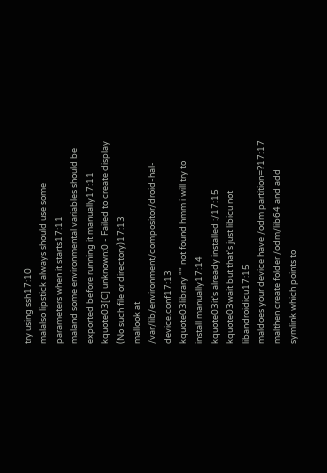try using ssh17:10
malalso lipstick always should use some parameters when it starts17:11
maland some environmental variables should be exported before running it manually17:11
kquote03[C] unknown:0 - Failed to create display (No such file or directory)17:13
mallook at /var/lib/environment/compositor/droid-hal-device.conf17:13
kquote03library "" not found hmm i will try to install manually17:14
kquote03it's already installed :/17:15
kquote03wait but that's just libicu not libandroidicu17:15
maldoes your device have /odm partition=?17:17
malthen create folder /odm/lib64 and add symlink which points to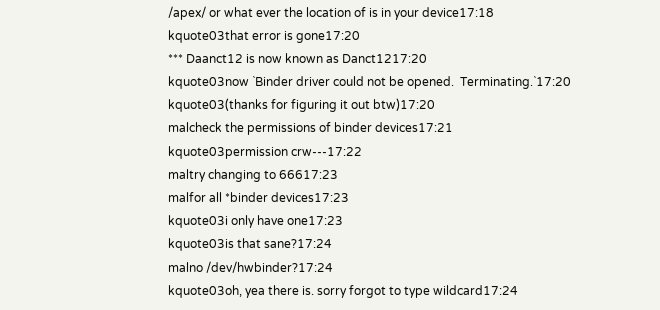/apex/ or what ever the location of is in your device17:18
kquote03that error is gone17:20
*** Daanct12 is now known as Danct1217:20
kquote03now `Binder driver could not be opened.  Terminating.`17:20
kquote03(thanks for figuring it out btw)17:20
malcheck the permissions of binder devices17:21
kquote03permission crw---17:22
maltry changing to 66617:23
malfor all *binder devices17:23
kquote03i only have one17:23
kquote03is that sane?17:24
malno /dev/hwbinder?17:24
kquote03oh, yea there is. sorry forgot to type wildcard17:24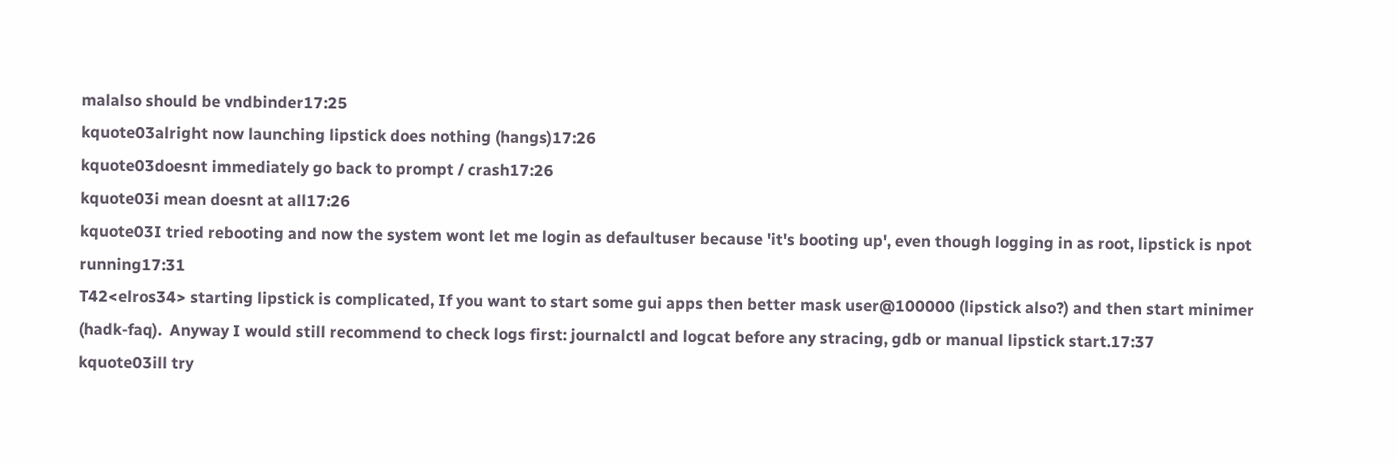malalso should be vndbinder17:25
kquote03alright now launching lipstick does nothing (hangs)17:26
kquote03doesnt immediately go back to prompt / crash17:26
kquote03i mean doesnt at all17:26
kquote03I tried rebooting and now the system wont let me login as defaultuser because 'it's booting up', even though logging in as root, lipstick is npot running17:31
T42<elros34> starting lipstick is complicated, If you want to start some gui apps then better mask user@100000 (lipstick also?) and then start minimer (hadk-faq).  Anyway I would still recommend to check logs first: journalctl and logcat before any stracing, gdb or manual lipstick start.17:37
kquote03ill try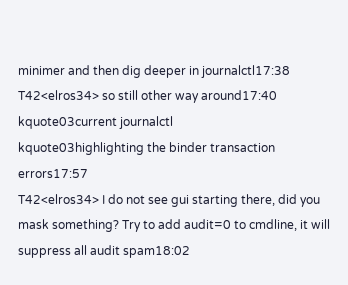minimer and then dig deeper in journalctl17:38
T42<elros34> so still other way around17:40
kquote03current journalctl
kquote03highlighting the binder transaction errors17:57
T42<elros34> I do not see gui starting there, did you mask something? Try to add audit=0 to cmdline, it will suppress all audit spam18:02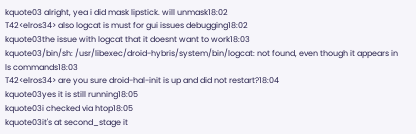kquote03 alright, yea i did mask lipstick. will unmask18:02
T42<elros34> also logcat is must for gui issues debugging18:02
kquote03the issue with logcat that it doesnt want to work18:03
kquote03/bin/sh: /usr/libexec/droid-hybris/system/bin/logcat: not found, even though it appears in ls commands18:03
T42<elros34> are you sure droid-hal-init is up and did not restart?18:04
kquote03yes it is still running18:05
kquote03i checked via htop18:05
kquote03it's at second_stage it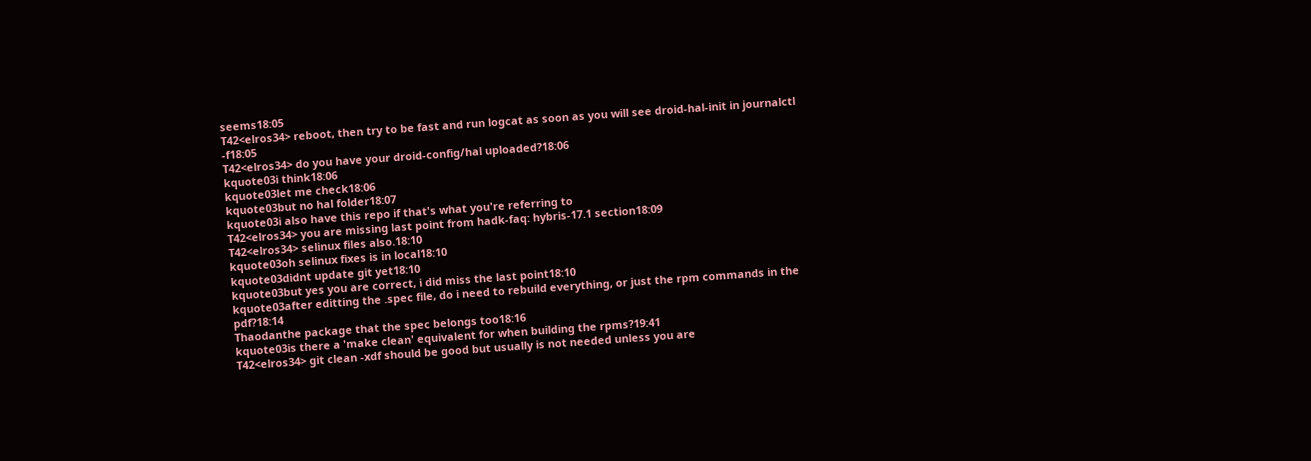seems18:05
T42<elros34> reboot, then try to be fast and run logcat as soon as you will see droid-hal-init in journalctl -f18:05
T42<elros34> do you have your droid-config/hal uploaded?18:06
kquote03i think18:06
kquote03let me check18:06
kquote03but no hal folder18:07
kquote03i also have this repo if that's what you're referring to
T42<elros34> you are missing last point from hadk-faq: hybris-17.1 section18:09
T42<elros34> selinux files also.18:10
kquote03oh selinux fixes is in local18:10
kquote03didnt update git yet18:10
kquote03but yes you are correct, i did miss the last point18:10
kquote03after editting the .spec file, do i need to rebuild everything, or just the rpm commands in the pdf?18:14
Thaodanthe package that the spec belongs too18:16
kquote03is there a 'make clean' equivalent for when building the rpms?19:41
T42<elros34> git clean -xdf should be good but usually is not needed unless you are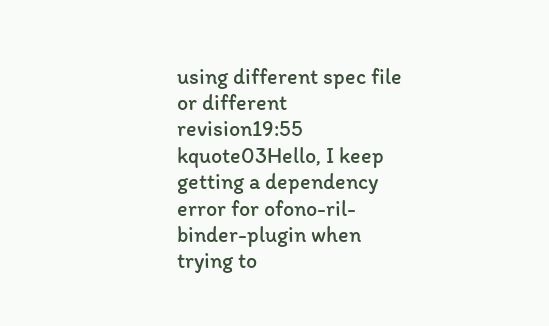using different spec file or different revision19:55
kquote03Hello, I keep getting a dependency error for ofono-ril-binder-plugin when trying to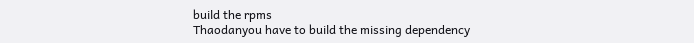build the rpms
Thaodanyou have to build the missing dependency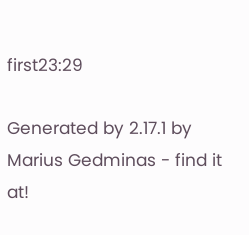first23:29

Generated by 2.17.1 by Marius Gedminas - find it at!